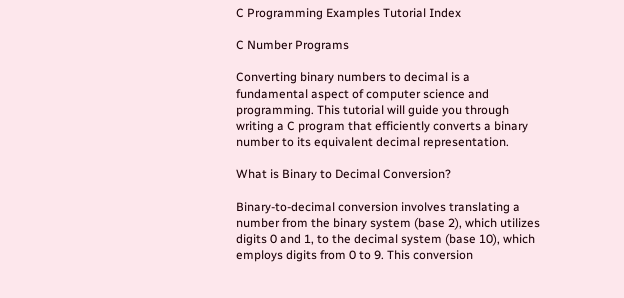C Programming Examples Tutorial Index

C Number Programs

Converting binary numbers to decimal is a fundamental aspect of computer science and programming. This tutorial will guide you through writing a C program that efficiently converts a binary number to its equivalent decimal representation.

What is Binary to Decimal Conversion?

Binary-to-decimal conversion involves translating a number from the binary system (base 2), which utilizes digits 0 and 1, to the decimal system (base 10), which employs digits from 0 to 9. This conversion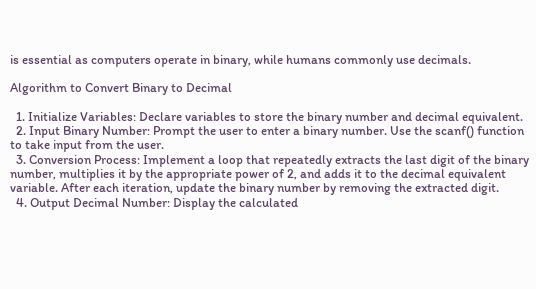is essential as computers operate in binary, while humans commonly use decimals.

Algorithm to Convert Binary to Decimal

  1. Initialize Variables: Declare variables to store the binary number and decimal equivalent.
  2. Input Binary Number: Prompt the user to enter a binary number. Use the scanf() function to take input from the user.
  3. Conversion Process: Implement a loop that repeatedly extracts the last digit of the binary number, multiplies it by the appropriate power of 2, and adds it to the decimal equivalent variable. After each iteration, update the binary number by removing the extracted digit.
  4. Output Decimal Number: Display the calculated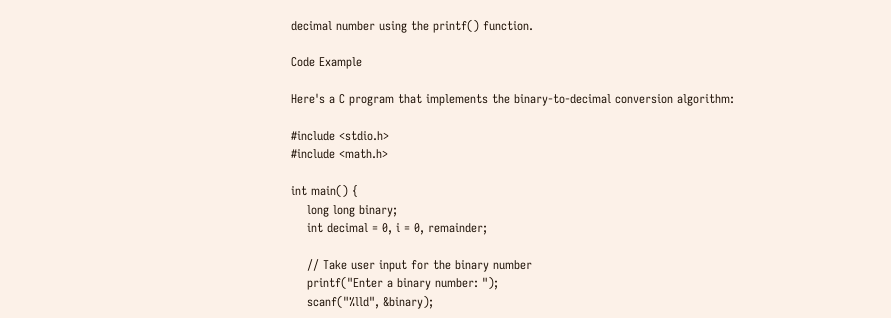decimal number using the printf() function.

Code Example

Here's a C program that implements the binary-to-decimal conversion algorithm:

#include <stdio.h>
#include <math.h>

int main() {
    long long binary;
    int decimal = 0, i = 0, remainder;

    // Take user input for the binary number
    printf("Enter a binary number: ");
    scanf("%lld", &binary);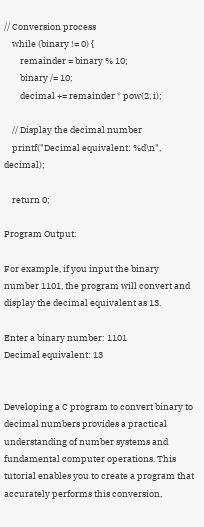// Conversion process
    while (binary != 0) {
        remainder = binary % 10;
        binary /= 10;
        decimal += remainder * pow(2, i);

    // Display the decimal number
    printf("Decimal equivalent: %d\n", decimal);

    return 0;

Program Output:

For example, if you input the binary number 1101, the program will convert and display the decimal equivalent as 13.

Enter a binary number: 1101
Decimal equivalent: 13


Developing a C program to convert binary to decimal numbers provides a practical understanding of number systems and fundamental computer operations. This tutorial enables you to create a program that accurately performs this conversion,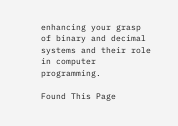enhancing your grasp of binary and decimal systems and their role in computer programming.

Found This Page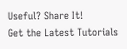Useful? Share It!
Get the Latest Tutorials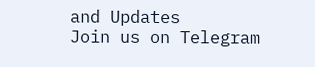and Updates
Join us on Telegram